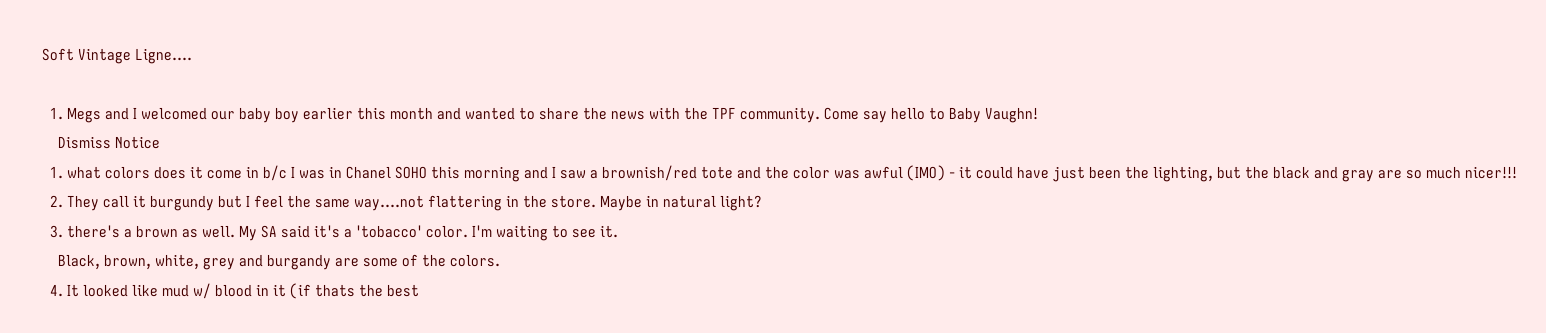Soft Vintage Ligne....

  1. Megs and I welcomed our baby boy earlier this month and wanted to share the news with the TPF community. Come say hello to Baby Vaughn!
    Dismiss Notice
  1. what colors does it come in b/c I was in Chanel SOHO this morning and I saw a brownish/red tote and the color was awful (IMO) - it could have just been the lighting, but the black and gray are so much nicer!!!
  2. They call it burgundy but I feel the same way....not flattering in the store. Maybe in natural light?
  3. there's a brown as well. My SA said it's a 'tobacco' color. I'm waiting to see it.
    Black, brown, white, grey and burgandy are some of the colors.
  4. It looked like mud w/ blood in it (if thats the best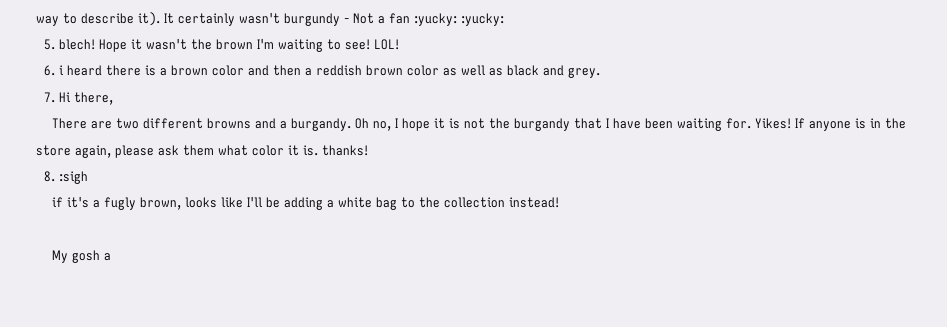way to describe it). It certainly wasn't burgundy - Not a fan :yucky: :yucky:
  5. blech! Hope it wasn't the brown I'm waiting to see! LOL!
  6. i heard there is a brown color and then a reddish brown color as well as black and grey.
  7. Hi there,
    There are two different browns and a burgandy. Oh no, I hope it is not the burgandy that I have been waiting for. Yikes! If anyone is in the store again, please ask them what color it is. thanks!
  8. :sigh
    if it's a fugly brown, looks like I'll be adding a white bag to the collection instead!

    My gosh a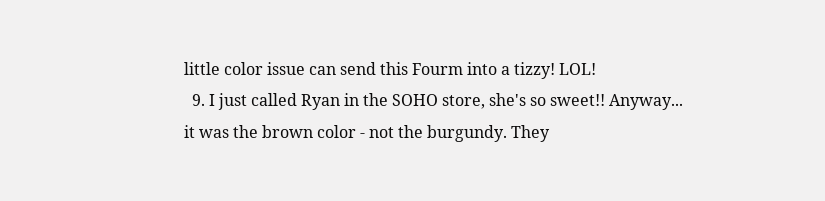little color issue can send this Fourm into a tizzy! LOL!
  9. I just called Ryan in the SOHO store, she's so sweet!! Anyway... it was the brown color - not the burgundy. They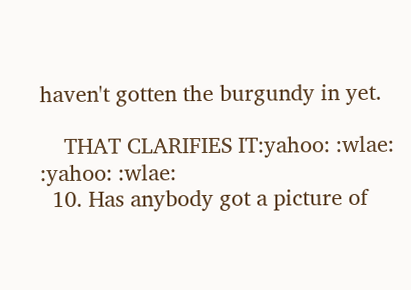haven't gotten the burgundy in yet.

    THAT CLARIFIES IT:yahoo: :wlae: :yahoo: :wlae:
  10. Has anybody got a picture of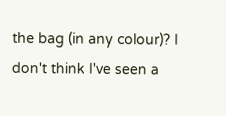the bag (in any colour)? I don't think I've seen a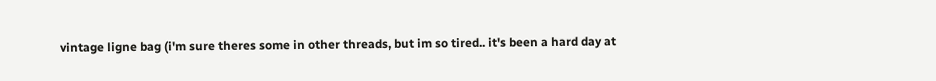vintage ligne bag (i'm sure theres some in other threads, but im so tired.. it's been a hard day at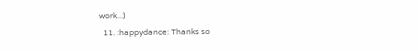work...)
  11. :happydance: Thanks so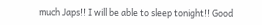much Japs!! I will be able to sleep tonight!! Good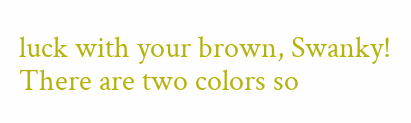luck with your brown, Swanky! There are two colors so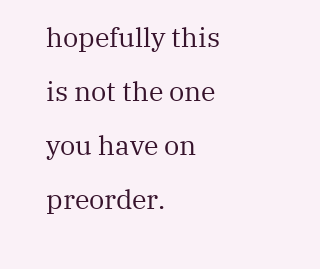hopefully this is not the one you have on preorder.